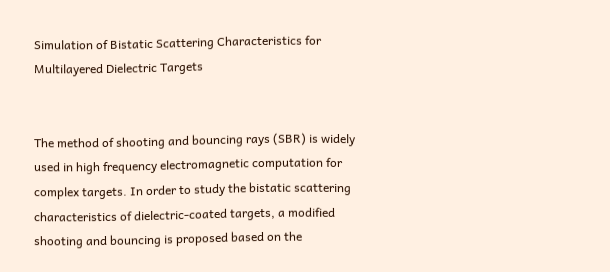Simulation of Bistatic Scattering Characteristics for Multilayered Dielectric Targets


The method of shooting and bouncing rays (SBR) is widely used in high frequency electromagnetic computation for complex targets. In order to study the bistatic scattering characteristics of dielectric-coated targets, a modified shooting and bouncing is proposed based on the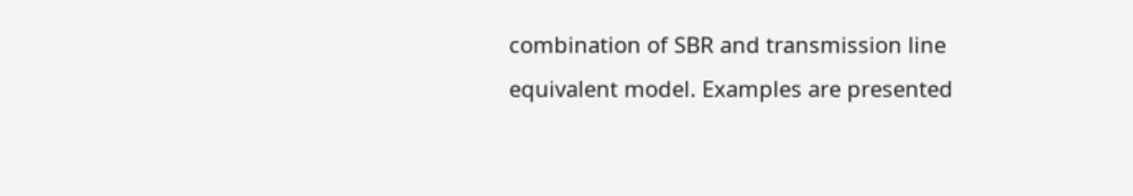combination of SBR and transmission line equivalent model. Examples are presented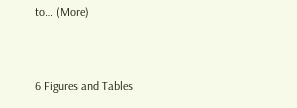to… (More)


6 Figures and Tables